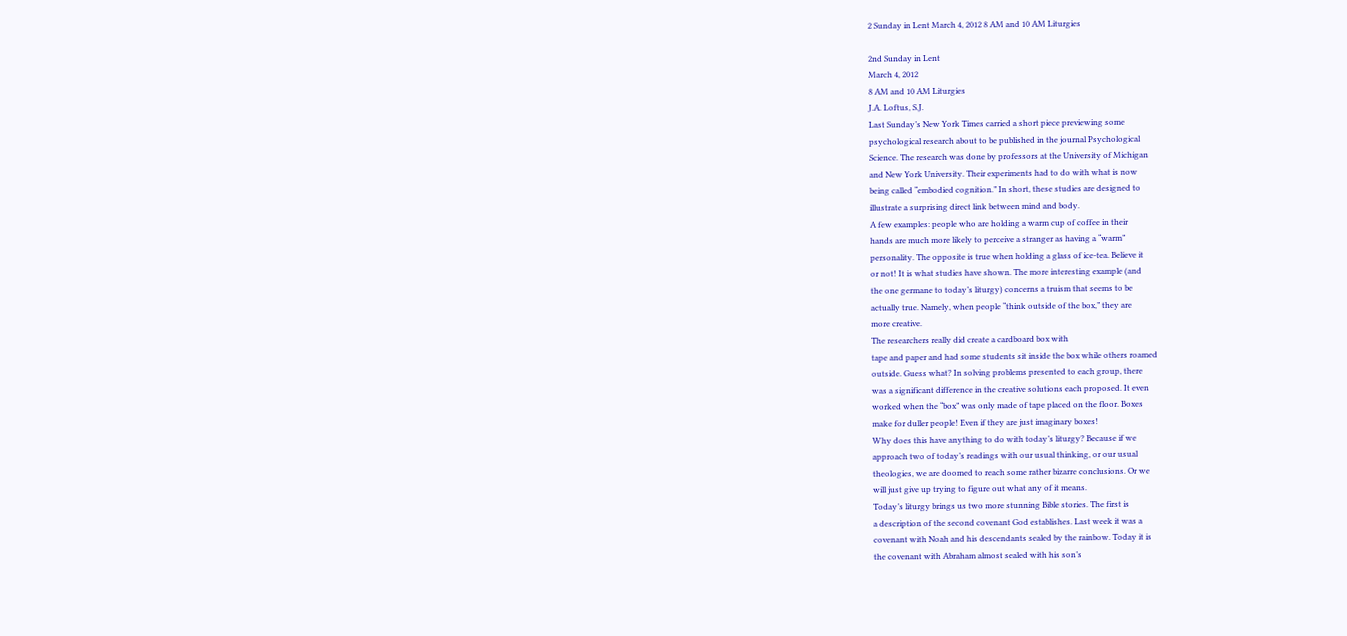2 Sunday in Lent March 4, 2012 8 AM and 10 AM Liturgies

2nd Sunday in Lent
March 4, 2012
8 AM and 10 AM Liturgies
J.A. Loftus, S.J.
Last Sunday’s New York Times carried a short piece previewing some
psychological research about to be published in the journal Psychological
Science. The research was done by professors at the University of Michigan
and New York University. Their experiments had to do with what is now
being called “embodied cognition.” In short, these studies are designed to
illustrate a surprising direct link between mind and body.
A few examples: people who are holding a warm cup of coffee in their
hands are much more likely to perceive a stranger as having a “warm”
personality. The opposite is true when holding a glass of ice-tea. Believe it
or not! It is what studies have shown. The more interesting example (and
the one germane to today’s liturgy) concerns a truism that seems to be
actually true. Namely, when people “think outside of the box,” they are
more creative.
The researchers really did create a cardboard box with
tape and paper and had some students sit inside the box while others roamed
outside. Guess what? In solving problems presented to each group, there
was a significant difference in the creative solutions each proposed. It even
worked when the “box” was only made of tape placed on the floor. Boxes
make for duller people! Even if they are just imaginary boxes!
Why does this have anything to do with today’s liturgy? Because if we
approach two of today’s readings with our usual thinking, or our usual
theologies, we are doomed to reach some rather bizarre conclusions. Or we
will just give up trying to figure out what any of it means.
Today’s liturgy brings us two more stunning Bible stories. The first is
a description of the second covenant God establishes. Last week it was a
covenant with Noah and his descendants sealed by the rainbow. Today it is
the covenant with Abraham almost sealed with his son’s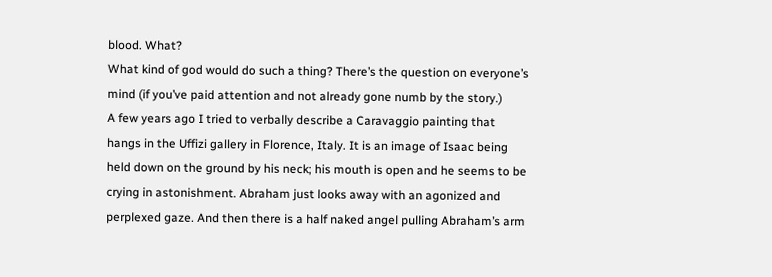blood. What?
What kind of god would do such a thing? There’s the question on everyone’s
mind (if you’ve paid attention and not already gone numb by the story.)
A few years ago I tried to verbally describe a Caravaggio painting that
hangs in the Uffizi gallery in Florence, Italy. It is an image of Isaac being
held down on the ground by his neck; his mouth is open and he seems to be
crying in astonishment. Abraham just looks away with an agonized and
perplexed gaze. And then there is a half naked angel pulling Abraham’s arm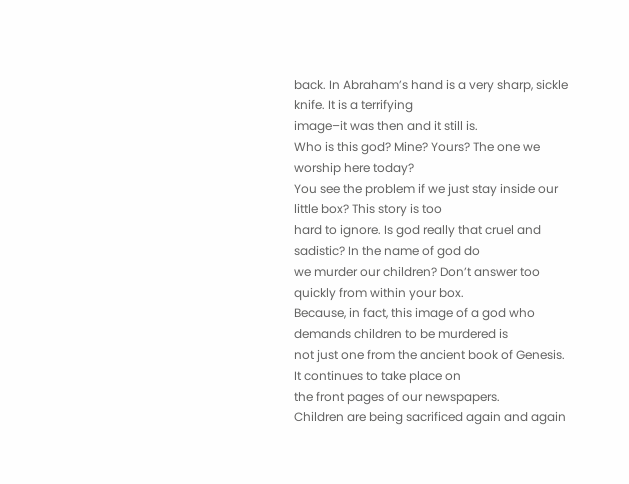back. In Abraham’s hand is a very sharp, sickle knife. It is a terrifying
image–it was then and it still is.
Who is this god? Mine? Yours? The one we worship here today?
You see the problem if we just stay inside our little box? This story is too
hard to ignore. Is god really that cruel and sadistic? In the name of god do
we murder our children? Don’t answer too quickly from within your box.
Because, in fact, this image of a god who demands children to be murdered is
not just one from the ancient book of Genesis. It continues to take place on
the front pages of our newspapers.
Children are being sacrificed again and again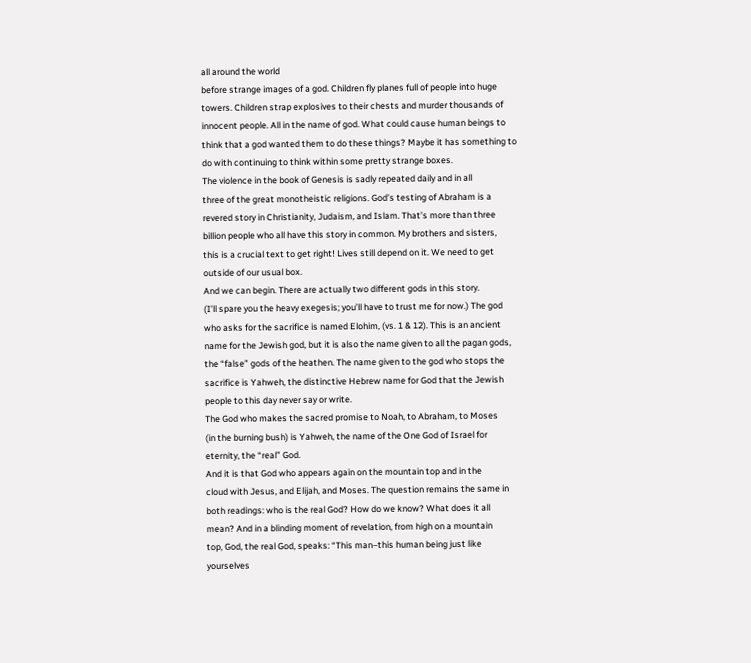all around the world
before strange images of a god. Children fly planes full of people into huge
towers. Children strap explosives to their chests and murder thousands of
innocent people. All in the name of god. What could cause human beings to
think that a god wanted them to do these things? Maybe it has something to
do with continuing to think within some pretty strange boxes.
The violence in the book of Genesis is sadly repeated daily and in all
three of the great monotheistic religions. God’s testing of Abraham is a
revered story in Christianity, Judaism, and Islam. That’s more than three
billion people who all have this story in common. My brothers and sisters,
this is a crucial text to get right! Lives still depend on it. We need to get
outside of our usual box.
And we can begin. There are actually two different gods in this story.
(I’ll spare you the heavy exegesis; you’ll have to trust me for now.) The god
who asks for the sacrifice is named Elohim, (vs. 1 & 12). This is an ancient
name for the Jewish god, but it is also the name given to all the pagan gods,
the “false” gods of the heathen. The name given to the god who stops the
sacrifice is Yahweh, the distinctive Hebrew name for God that the Jewish
people to this day never say or write.
The God who makes the sacred promise to Noah, to Abraham, to Moses
(in the burning bush) is Yahweh, the name of the One God of Israel for
eternity, the “real” God.
And it is that God who appears again on the mountain top and in the
cloud with Jesus, and Elijah, and Moses. The question remains the same in
both readings: who is the real God? How do we know? What does it all
mean? And in a blinding moment of revelation, from high on a mountain
top, God, the real God, speaks: “This man–this human being just like
yourselves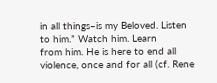in all things–is my Beloved. Listen to him.” Watch him. Learn
from him. He is here to end all violence, once and for all (cf. Rene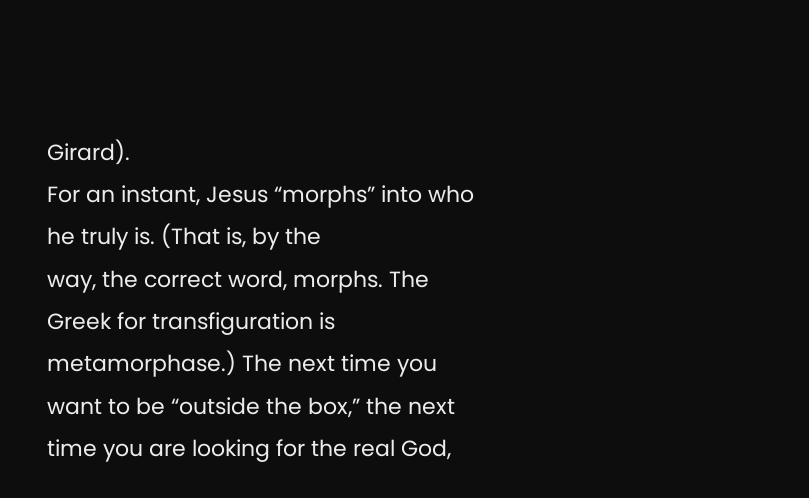Girard).
For an instant, Jesus “morphs” into who he truly is. (That is, by the
way, the correct word, morphs. The Greek for transfiguration is
metamorphase.) The next time you want to be “outside the box,” the next
time you are looking for the real God,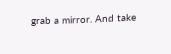grab a mirror. And take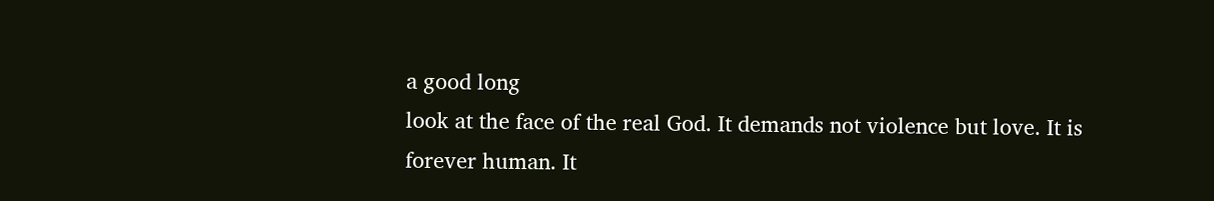a good long
look at the face of the real God. It demands not violence but love. It is
forever human. It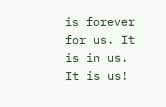is forever for us. It is in us. It is us!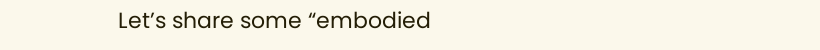Let’s share some “embodied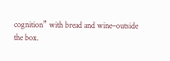cognition” with bread and wine–outside
the box.